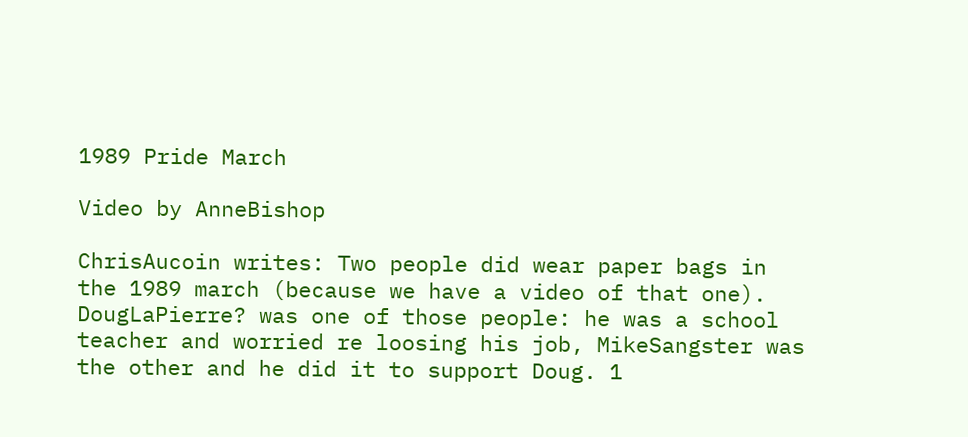1989 Pride March

Video by AnneBishop

ChrisAucoin writes: Two people did wear paper bags in the 1989 march (because we have a video of that one). DougLaPierre? was one of those people: he was a school teacher and worried re loosing his job, MikeSangster was the other and he did it to support Doug. 1